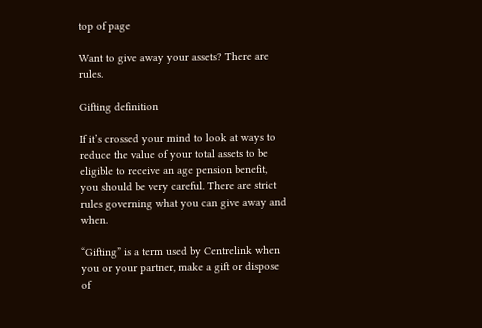top of page

Want to give away your assets? There are rules.

Gifting definition

If it’s crossed your mind to look at ways to reduce the value of your total assets to be eligible to receive an age pension benefit, you should be very careful. There are strict rules governing what you can give away and when.

“Gifting” is a term used by Centrelink when you or your partner, make a gift or dispose of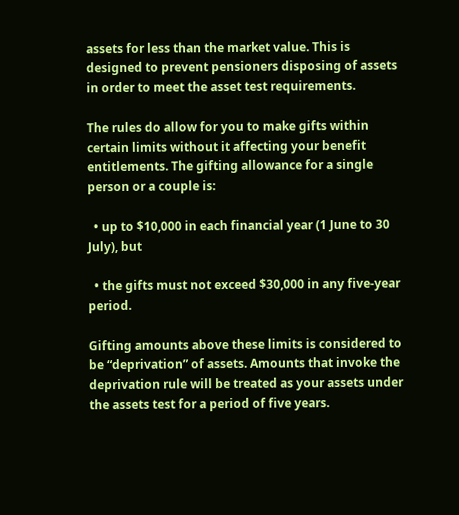assets for less than the market value. This is designed to prevent pensioners disposing of assets in order to meet the asset test requirements.

The rules do allow for you to make gifts within certain limits without it affecting your benefit entitlements. The gifting allowance for a single person or a couple is:

  • up to $10,000 in each financial year (1 June to 30 July), but

  • the gifts must not exceed $30,000 in any five-year period.

Gifting amounts above these limits is considered to be “deprivation” of assets. Amounts that invoke the deprivation rule will be treated as your assets under the assets test for a period of five years.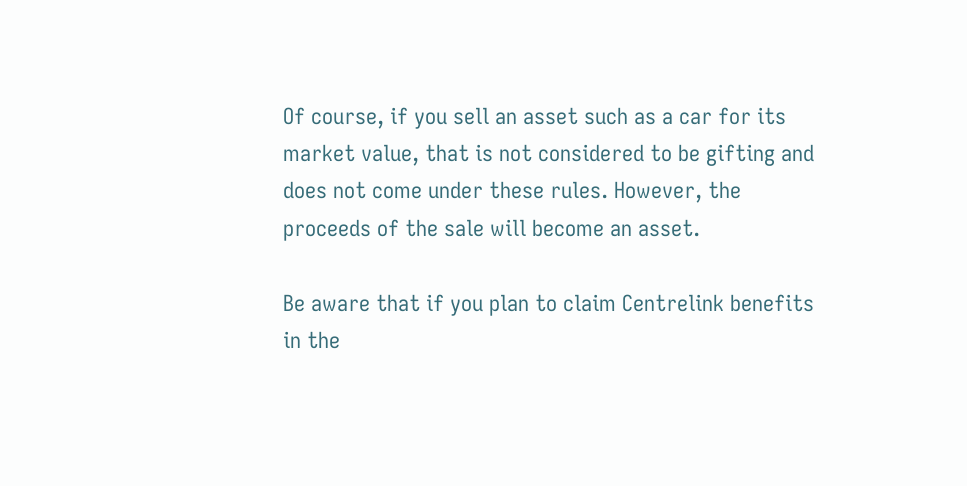Of course, if you sell an asset such as a car for its market value, that is not considered to be gifting and does not come under these rules. However, the proceeds of the sale will become an asset.

Be aware that if you plan to claim Centrelink benefits in the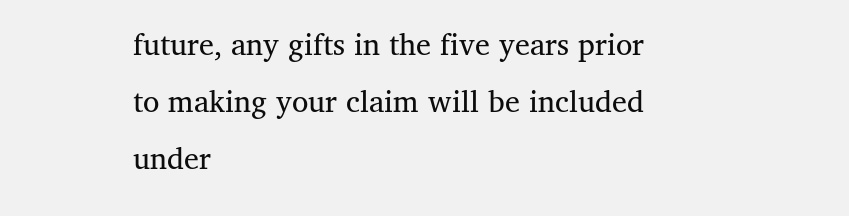future, any gifts in the five years prior to making your claim will be included under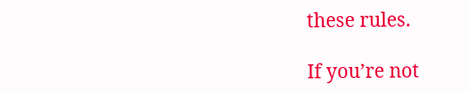these rules.

If you’re not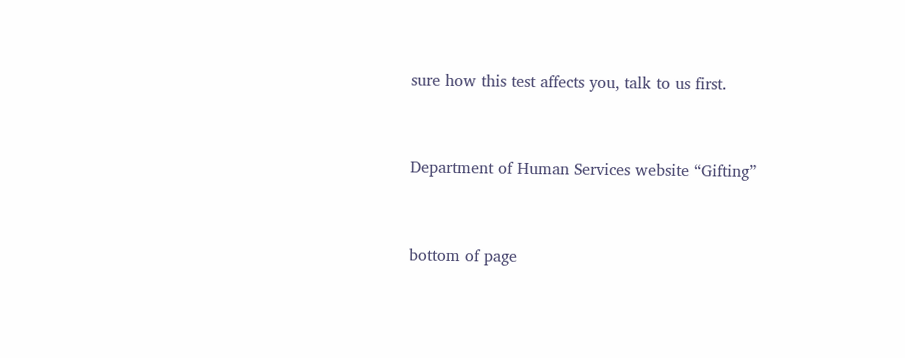sure how this test affects you, talk to us first.


Department of Human Services website “Gifting”


bottom of page